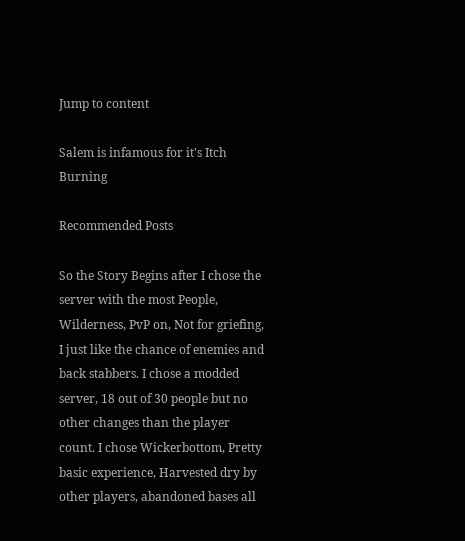Jump to content

Salem is infamous for it's Itch Burning

Recommended Posts

So the Story Begins after I chose the server with the most People, Wilderness, PvP on, Not for griefing, I just like the chance of enemies and back stabbers. I chose a modded server, 18 out of 30 people but no other changes than the player count. I chose Wickerbottom, Pretty basic experience, Harvested dry by other players, abandoned bases all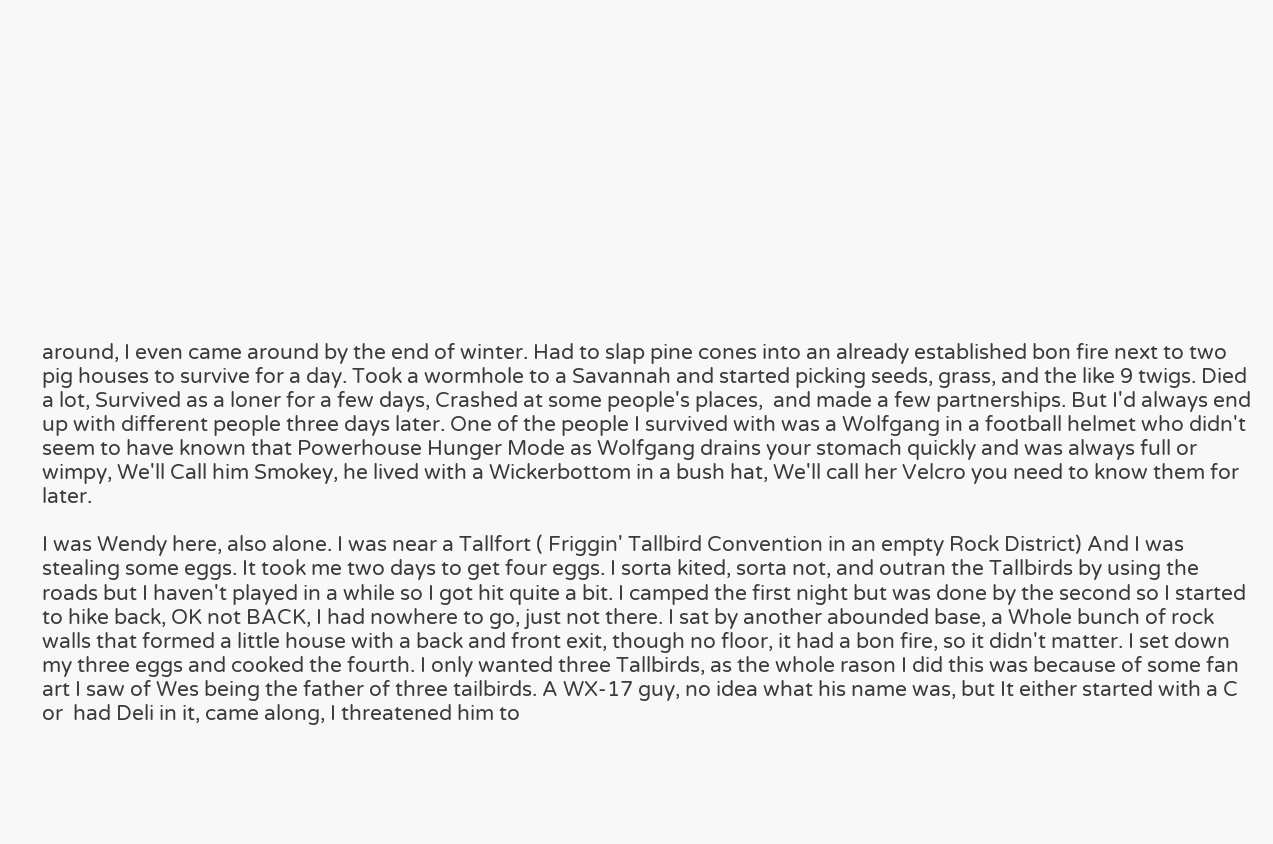around, I even came around by the end of winter. Had to slap pine cones into an already established bon fire next to two pig houses to survive for a day. Took a wormhole to a Savannah and started picking seeds, grass, and the like 9 twigs. Died a lot, Survived as a loner for a few days, Crashed at some people's places,  and made a few partnerships. But I'd always end up with different people three days later. One of the people I survived with was a Wolfgang in a football helmet who didn't seem to have known that Powerhouse Hunger Mode as Wolfgang drains your stomach quickly and was always full or wimpy, We'll Call him Smokey, he lived with a Wickerbottom in a bush hat, We'll call her Velcro you need to know them for later.

I was Wendy here, also alone. I was near a Tallfort ( Friggin' Tallbird Convention in an empty Rock District) And I was stealing some eggs. It took me two days to get four eggs. I sorta kited, sorta not, and outran the Tallbirds by using the roads but I haven't played in a while so I got hit quite a bit. I camped the first night but was done by the second so I started to hike back, OK not BACK, I had nowhere to go, just not there. I sat by another abounded base, a Whole bunch of rock walls that formed a little house with a back and front exit, though no floor, it had a bon fire, so it didn't matter. I set down my three eggs and cooked the fourth. I only wanted three Tallbirds, as the whole rason I did this was because of some fan art I saw of Wes being the father of three tailbirds. A WX-17 guy, no idea what his name was, but It either started with a C or  had Deli in it, came along, I threatened him to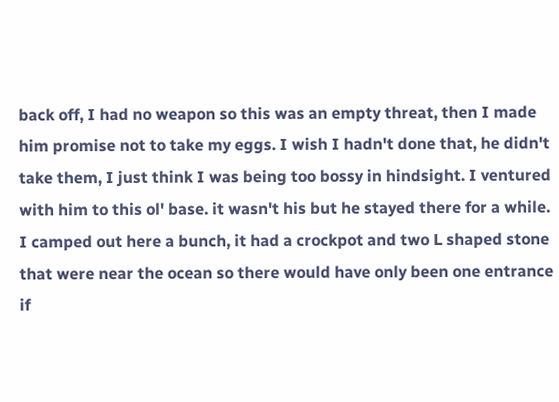back off, I had no weapon so this was an empty threat, then I made him promise not to take my eggs. I wish I hadn't done that, he didn't take them, I just think I was being too bossy in hindsight. I ventured with him to this ol' base. it wasn't his but he stayed there for a while. I camped out here a bunch, it had a crockpot and two L shaped stone that were near the ocean so there would have only been one entrance if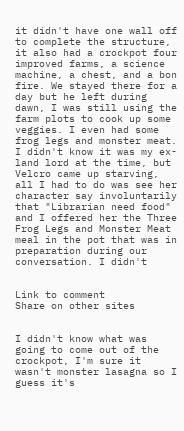it didn't have one wall off to complete the structure, it also had a crockpot four improved farms, a science machine, a chest, and a bon fire. We stayed there for a day but he left during dawn, I was still using the farm plots to cook up some veggies. I even had some frog legs and monster meat. I didn't know it was my ex-land lord at the time, but Velcro came up starving, all I had to do was see her character say involuntarily that "Librarian need food" and I offered her the Three Frog Legs and Monster Meat meal in the pot that was in preparation during our conversation. I didn't


Link to comment
Share on other sites


I didn't know what was going to come out of the crockpot, I'm sure it wasn't monster lasagna so I guess it's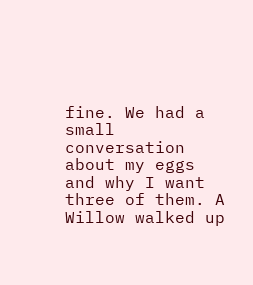fine. We had a small conversation about my eggs and why I want three of them. A Willow walked up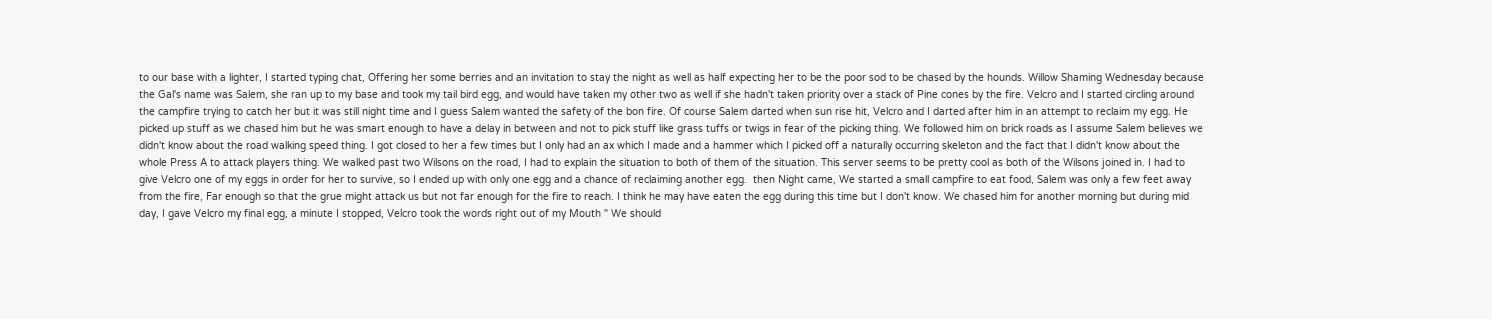to our base with a lighter, I started typing chat, Offering her some berries and an invitation to stay the night as well as half expecting her to be the poor sod to be chased by the hounds. Willow Shaming Wednesday because the Gal's name was Salem, she ran up to my base and took my tail bird egg, and would have taken my other two as well if she hadn't taken priority over a stack of Pine cones by the fire. Velcro and I started circling around the campfire trying to catch her but it was still night time and I guess Salem wanted the safety of the bon fire. Of course Salem darted when sun rise hit, Velcro and I darted after him in an attempt to reclaim my egg. He picked up stuff as we chased him but he was smart enough to have a delay in between and not to pick stuff like grass tuffs or twigs in fear of the picking thing. We followed him on brick roads as I assume Salem believes we didn't know about the road walking speed thing. I got closed to her a few times but I only had an ax which I made and a hammer which I picked off a naturally occurring skeleton and the fact that I didn't know about the whole Press A to attack players thing. We walked past two Wilsons on the road, I had to explain the situation to both of them of the situation. This server seems to be pretty cool as both of the Wilsons joined in. I had to give Velcro one of my eggs in order for her to survive, so I ended up with only one egg and a chance of reclaiming another egg.  then Night came, We started a small campfire to eat food, Salem was only a few feet away from the fire, Far enough so that the grue might attack us but not far enough for the fire to reach. I think he may have eaten the egg during this time but I don't know. We chased him for another morning but during mid day, I gave Velcro my final egg, a minute I stopped, Velcro took the words right out of my Mouth " We should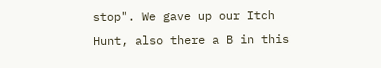stop". We gave up our Itch Hunt, also there a B in this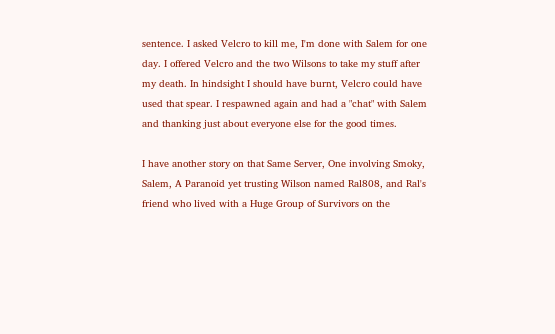sentence. I asked Velcro to kill me, I'm done with Salem for one day. I offered Velcro and the two Wilsons to take my stuff after my death. In hindsight I should have burnt, Velcro could have used that spear. I respawned again and had a "chat" with Salem and thanking just about everyone else for the good times.

I have another story on that Same Server, One involving Smoky, Salem, A Paranoid yet trusting Wilson named Ral808, and Ral's friend who lived with a Huge Group of Survivors on the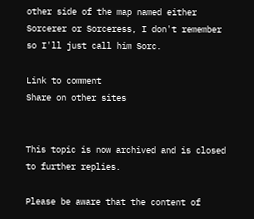other side of the map named either Sorcerer or Sorceress, I don't remember so I'll just call him Sorc.

Link to comment
Share on other sites


This topic is now archived and is closed to further replies.

Please be aware that the content of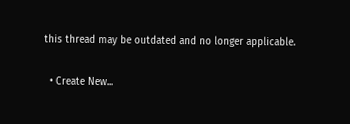this thread may be outdated and no longer applicable.

  • Create New...